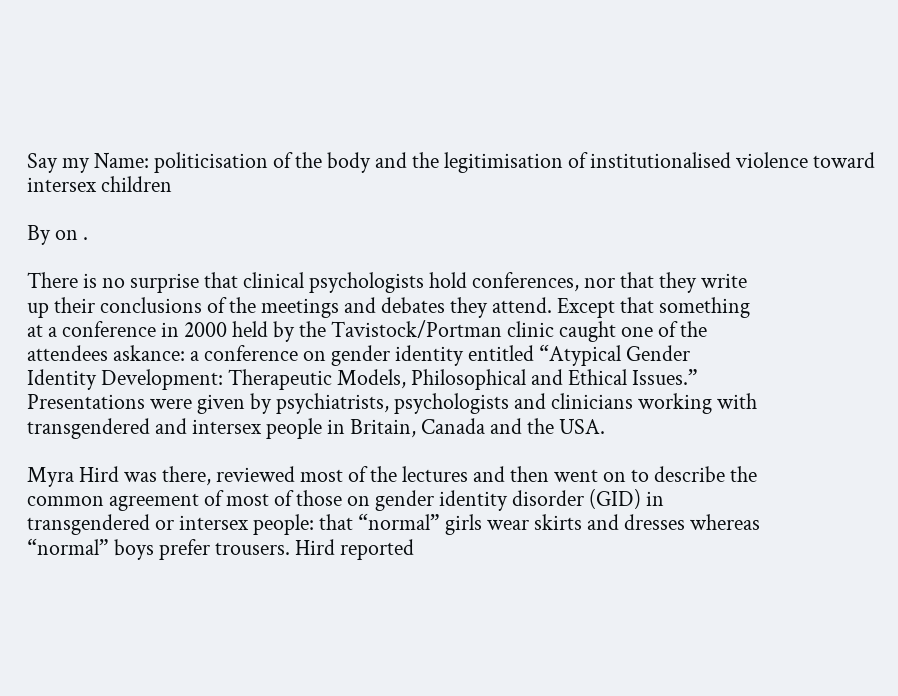Say my Name: politicisation of the body and the legitimisation of institutionalised violence toward intersex children

By on .

There is no surprise that clinical psychologists hold conferences, nor that they write
up their conclusions of the meetings and debates they attend. Except that something
at a conference in 2000 held by the Tavistock/Portman clinic caught one of the
attendees askance: a conference on gender identity entitled “Atypical Gender
Identity Development: Therapeutic Models, Philosophical and Ethical Issues.”
Presentations were given by psychiatrists, psychologists and clinicians working with
transgendered and intersex people in Britain, Canada and the USA.

Myra Hird was there, reviewed most of the lectures and then went on to describe the
common agreement of most of those on gender identity disorder (GID) in
transgendered or intersex people: that “normal” girls wear skirts and dresses whereas
“normal” boys prefer trousers. Hird reported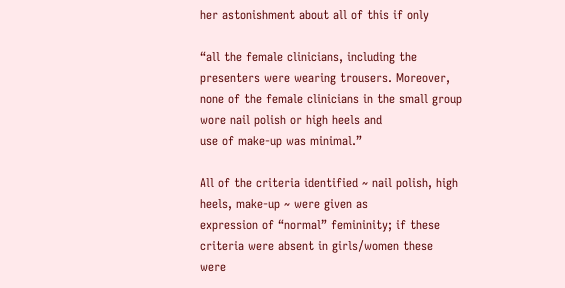her astonishment about all of this if only

“all the female clinicians, including the presenters were wearing trousers. Moreover,
none of the female clinicians in the small group wore nail polish or high heels and
use of make-up was minimal.”

All of the criteria identified ~ nail polish, high heels, make-up ~ were given as
expression of “normal” femininity; if these criteria were absent in girls/women these
were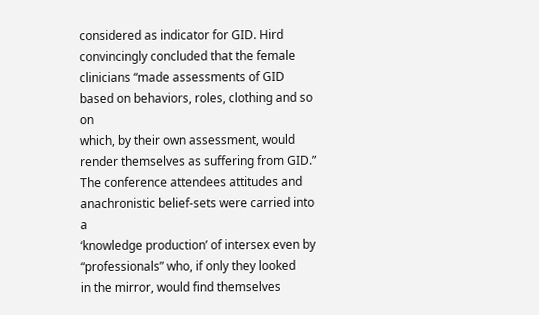considered as indicator for GID. Hird convincingly concluded that the female
clinicians “made assessments of GID based on behaviors, roles, clothing and so on
which, by their own assessment, would render themselves as suffering from GID.”
The conference attendees attitudes and anachronistic belief-sets were carried into a
‘knowledge production’ of intersex even by “professionals” who, if only they looked
in the mirror, would find themselves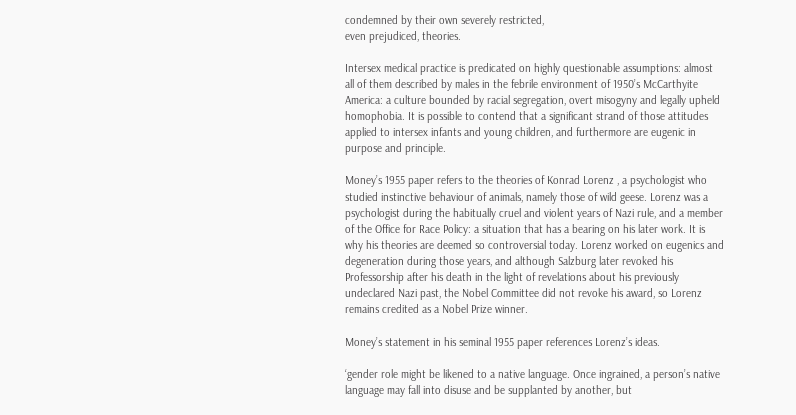condemned by their own severely restricted,
even prejudiced, theories.

Intersex medical practice is predicated on highly questionable assumptions: almost
all of them described by males in the febrile environment of 1950’s McCarthyite
America: a culture bounded by racial segregation, overt misogyny and legally upheld
homophobia. It is possible to contend that a significant strand of those attitudes
applied to intersex infants and young children, and furthermore are eugenic in
purpose and principle.

Money’s 1955 paper refers to the theories of Konrad Lorenz , a psychologist who
studied instinctive behaviour of animals, namely those of wild geese. Lorenz was a
psychologist during the habitually cruel and violent years of Nazi rule, and a member
of the Office for Race Policy: a situation that has a bearing on his later work. It is
why his theories are deemed so controversial today. Lorenz worked on eugenics and
degeneration during those years, and although Salzburg later revoked his
Professorship after his death in the light of revelations about his previously
undeclared Nazi past, the Nobel Committee did not revoke his award, so Lorenz
remains credited as a Nobel Prize winner.

Money’s statement in his seminal 1955 paper references Lorenz’s ideas.

‘gender role might be likened to a native language. Once ingrained, a person’s native
language may fall into disuse and be supplanted by another, but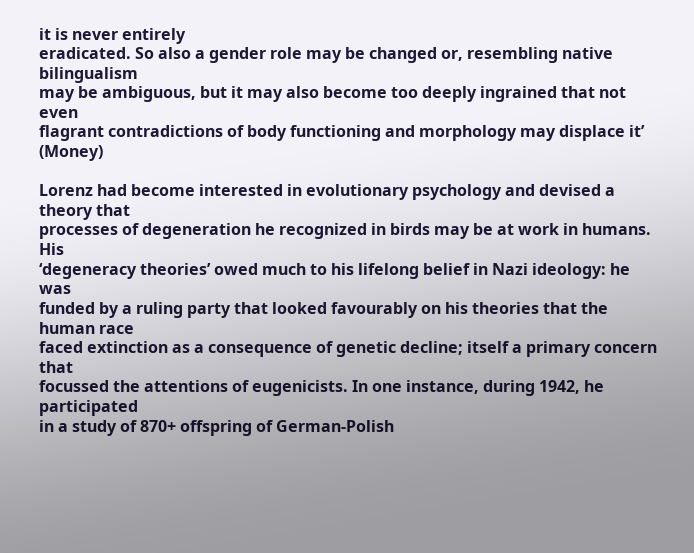it is never entirely
eradicated. So also a gender role may be changed or, resembling native bilingualism
may be ambiguous, but it may also become too deeply ingrained that not even
flagrant contradictions of body functioning and morphology may displace it’ (Money)

Lorenz had become interested in evolutionary psychology and devised a theory that
processes of degeneration he recognized in birds may be at work in humans. His
‘degeneracy theories’ owed much to his lifelong belief in Nazi ideology: he was
funded by a ruling party that looked favourably on his theories that the human race
faced extinction as a consequence of genetic decline; itself a primary concern that
focussed the attentions of eugenicists. In one instance, during 1942, he participated
in a study of 870+ offspring of German-Polish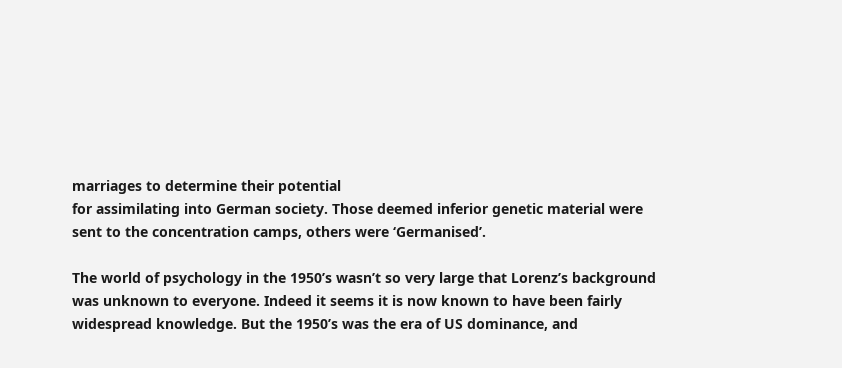marriages to determine their potential
for assimilating into German society. Those deemed inferior genetic material were
sent to the concentration camps, others were ‘Germanised’.

The world of psychology in the 1950’s wasn’t so very large that Lorenz’s background
was unknown to everyone. Indeed it seems it is now known to have been fairly
widespread knowledge. But the 1950’s was the era of US dominance, and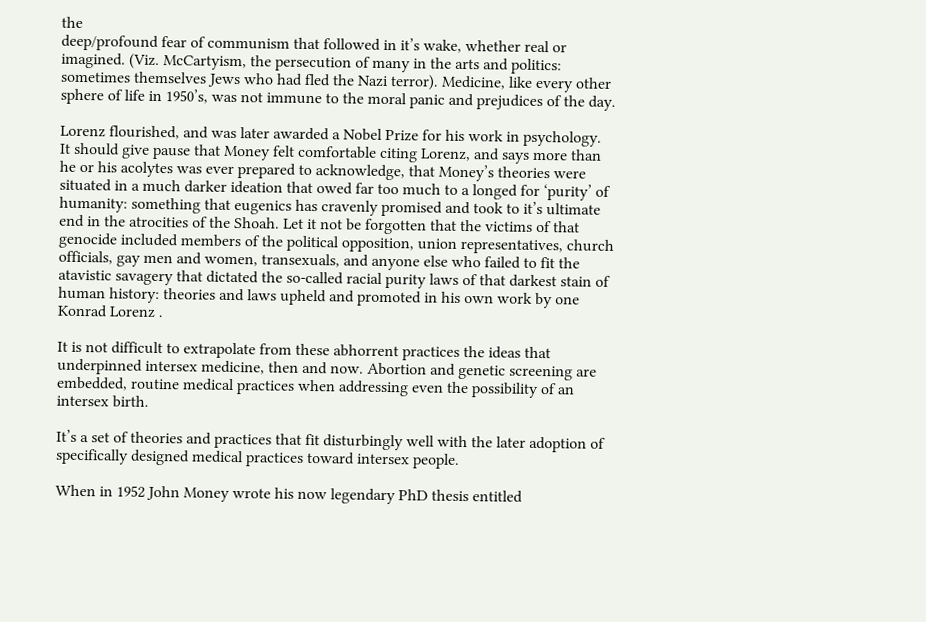the
deep/profound fear of communism that followed in it’s wake, whether real or
imagined. (Viz. McCartyism, the persecution of many in the arts and politics:
sometimes themselves Jews who had fled the Nazi terror). Medicine, like every other
sphere of life in 1950’s, was not immune to the moral panic and prejudices of the day.

Lorenz flourished, and was later awarded a Nobel Prize for his work in psychology.
It should give pause that Money felt comfortable citing Lorenz, and says more than
he or his acolytes was ever prepared to acknowledge, that Money’s theories were
situated in a much darker ideation that owed far too much to a longed for ‘purity’ of
humanity: something that eugenics has cravenly promised and took to it’s ultimate
end in the atrocities of the Shoah. Let it not be forgotten that the victims of that
genocide included members of the political opposition, union representatives, church
officials, gay men and women, transexuals, and anyone else who failed to fit the
atavistic savagery that dictated the so-called racial purity laws of that darkest stain of
human history: theories and laws upheld and promoted in his own work by one
Konrad Lorenz .

It is not difficult to extrapolate from these abhorrent practices the ideas that
underpinned intersex medicine, then and now. Abortion and genetic screening are
embedded, routine medical practices when addressing even the possibility of an
intersex birth.

It’s a set of theories and practices that fit disturbingly well with the later adoption of
specifically designed medical practices toward intersex people.

When in 1952 John Money wrote his now legendary PhD thesis entitled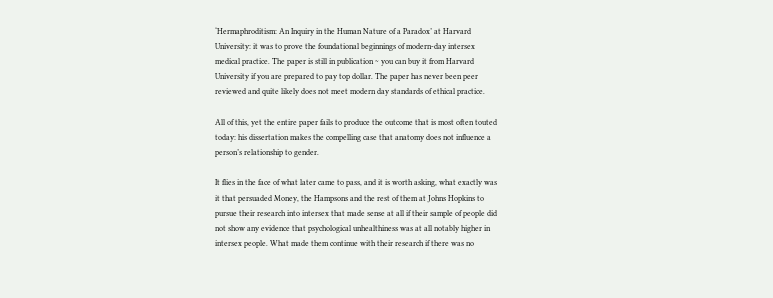‘Hermaphroditism: An Inquiry in the Human Nature of a Paradox’ at Harvard
University: it was to prove the foundational beginnings of modern-day intersex
medical practice. The paper is still in publication ~ you can buy it from Harvard
University if you are prepared to pay top dollar. The paper has never been peer
reviewed and quite likely does not meet modern day standards of ethical practice.

All of this, yet the entire paper fails to produce the outcome that is most often touted
today: his dissertation makes the compelling case that anatomy does not influence a
person’s relationship to gender.

It flies in the face of what later came to pass, and it is worth asking, what exactly was
it that persuaded Money, the Hampsons and the rest of them at Johns Hopkins to
pursue their research into intersex that made sense at all if their sample of people did
not show any evidence that psychological unhealthiness was at all notably higher in
intersex people. What made them continue with their research if there was no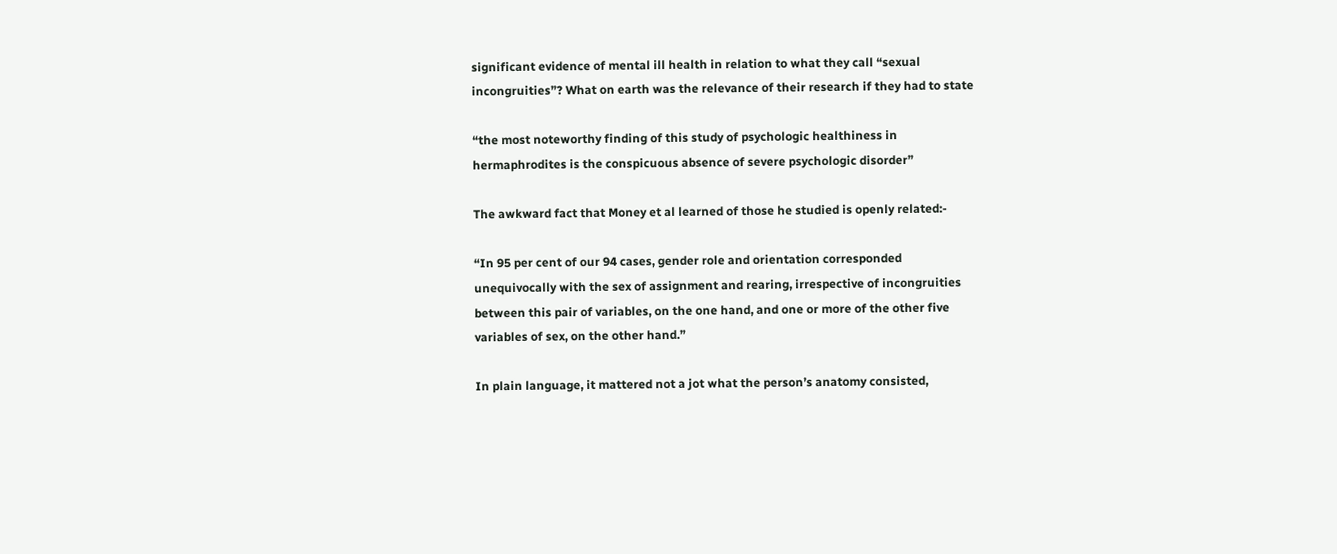significant evidence of mental ill health in relation to what they call “sexual
incongruities”? What on earth was the relevance of their research if they had to state

“the most noteworthy finding of this study of psychologic healthiness in
hermaphrodites is the conspicuous absence of severe psychologic disorder”

The awkward fact that Money et al learned of those he studied is openly related:-

“In 95 per cent of our 94 cases, gender role and orientation corresponded
unequivocally with the sex of assignment and rearing, irrespective of incongruities
between this pair of variables, on the one hand, and one or more of the other five
variables of sex, on the other hand.”

In plain language, it mattered not a jot what the person’s anatomy consisted,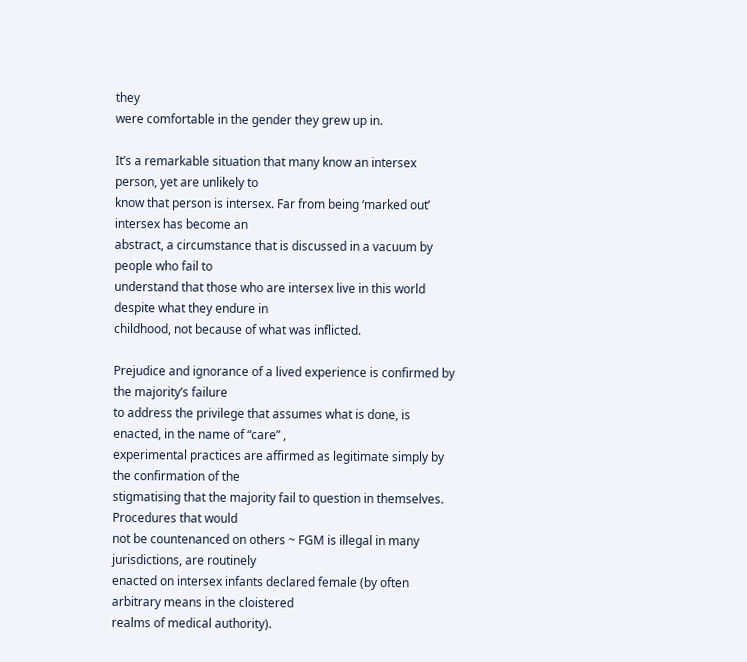they
were comfortable in the gender they grew up in.

It’s a remarkable situation that many know an intersex person, yet are unlikely to
know that person is intersex. Far from being ‘marked out’ intersex has become an
abstract, a circumstance that is discussed in a vacuum by people who fail to
understand that those who are intersex live in this world despite what they endure in
childhood, not because of what was inflicted.

Prejudice and ignorance of a lived experience is confirmed by the majority’s failure
to address the privilege that assumes what is done, is enacted, in the name of “care” ,
experimental practices are affirmed as legitimate simply by the confirmation of the
stigmatising that the majority fail to question in themselves. Procedures that would
not be countenanced on others ~ FGM is illegal in many jurisdictions, are routinely
enacted on intersex infants declared female (by often arbitrary means in the cloistered
realms of medical authority).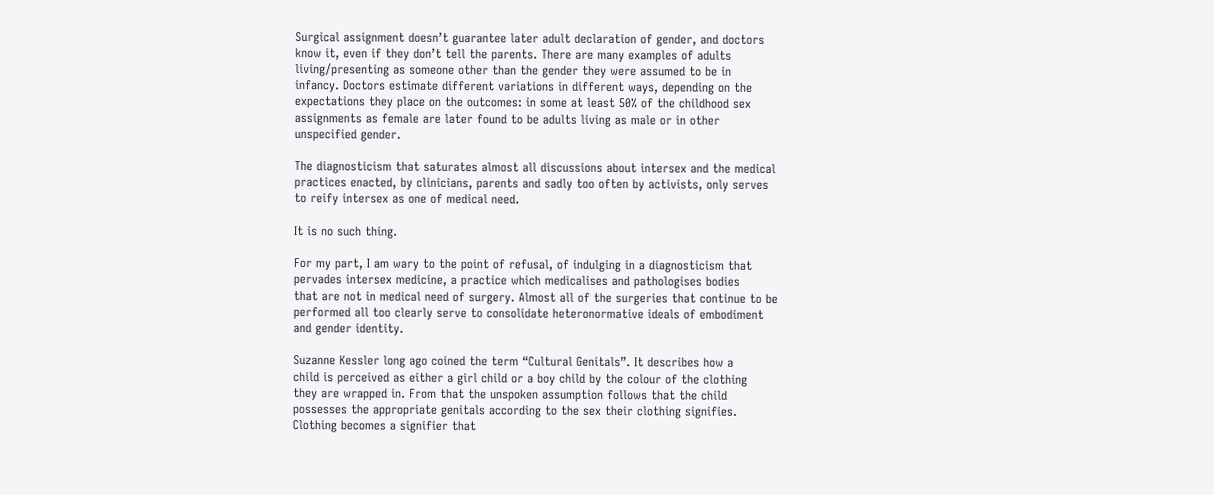Surgical assignment doesn’t guarantee later adult declaration of gender, and doctors
know it, even if they don’t tell the parents. There are many examples of adults
living/presenting as someone other than the gender they were assumed to be in
infancy. Doctors estimate different variations in different ways, depending on the
expectations they place on the outcomes: in some at least 50% of the childhood sex
assignments as female are later found to be adults living as male or in other
unspecified gender.

The diagnosticism that saturates almost all discussions about intersex and the medical
practices enacted, by clinicians, parents and sadly too often by activists, only serves
to reify intersex as one of medical need.

It is no such thing.

For my part, I am wary to the point of refusal, of indulging in a diagnosticism that
pervades intersex medicine, a practice which medicalises and pathologises bodies
that are not in medical need of surgery. Almost all of the surgeries that continue to be
performed all too clearly serve to consolidate heteronormative ideals of embodiment
and gender identity.

Suzanne Kessler long ago coined the term “Cultural Genitals”. It describes how a
child is perceived as either a girl child or a boy child by the colour of the clothing
they are wrapped in. From that the unspoken assumption follows that the child
possesses the appropriate genitals according to the sex their clothing signifies.
Clothing becomes a signifier that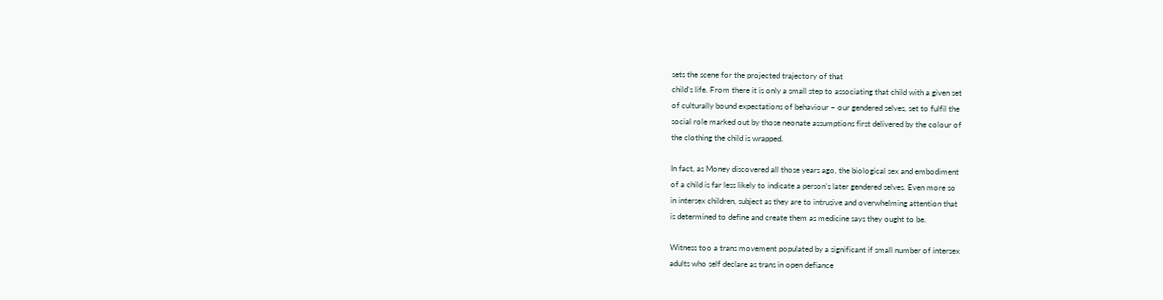sets the scene for the projected trajectory of that
child’s life. From there it is only a small step to associating that child with a given set
of culturally bound expectations of behaviour ~ our gendered selves, set to fulfil the
social role marked out by those neonate assumptions first delivered by the colour of
the clothing the child is wrapped.

In fact, as Money discovered all those years ago, the biological sex and embodiment
of a child is far less likely to indicate a person’s later gendered selves. Even more so
in intersex children, subject as they are to intrusive and overwhelming attention that
is determined to define and create them as medicine says they ought to be.

Witness too a trans movement populated by a significant if small number of intersex
adults who self declare as trans in open defiance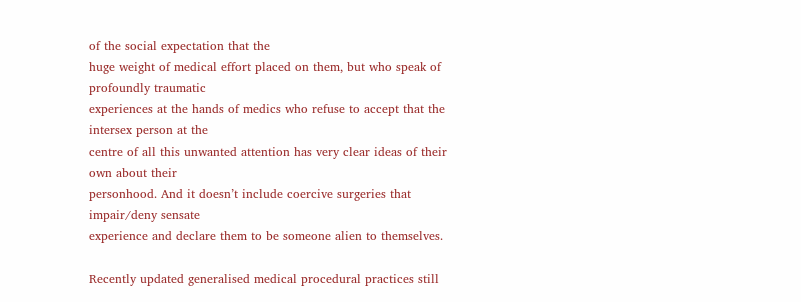of the social expectation that the
huge weight of medical effort placed on them, but who speak of profoundly traumatic
experiences at the hands of medics who refuse to accept that the intersex person at the
centre of all this unwanted attention has very clear ideas of their own about their
personhood. And it doesn’t include coercive surgeries that impair/deny sensate
experience and declare them to be someone alien to themselves.

Recently updated generalised medical procedural practices still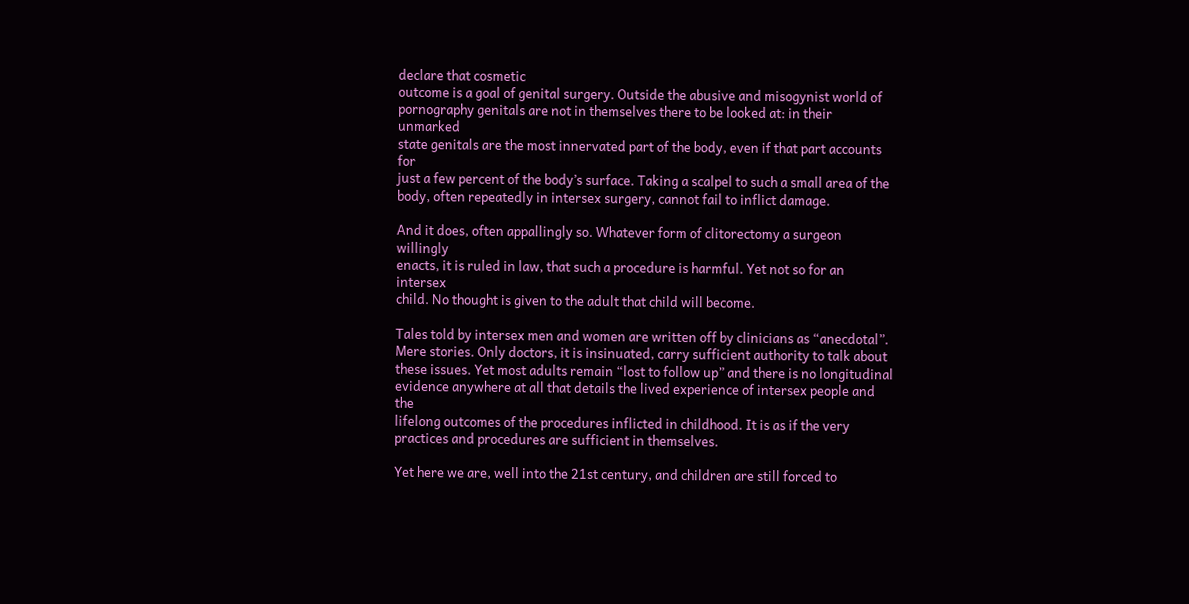declare that cosmetic
outcome is a goal of genital surgery. Outside the abusive and misogynist world of
pornography genitals are not in themselves there to be looked at: in their unmarked
state genitals are the most innervated part of the body, even if that part accounts for
just a few percent of the body’s surface. Taking a scalpel to such a small area of the
body, often repeatedly in intersex surgery, cannot fail to inflict damage.

And it does, often appallingly so. Whatever form of clitorectomy a surgeon willingly
enacts, it is ruled in law, that such a procedure is harmful. Yet not so for an intersex
child. No thought is given to the adult that child will become.

Tales told by intersex men and women are written off by clinicians as “anecdotal”.
Mere stories. Only doctors, it is insinuated, carry sufficient authority to talk about
these issues. Yet most adults remain “lost to follow up” and there is no longitudinal
evidence anywhere at all that details the lived experience of intersex people and the
lifelong outcomes of the procedures inflicted in childhood. It is as if the very
practices and procedures are sufficient in themselves.

Yet here we are, well into the 21st century, and children are still forced to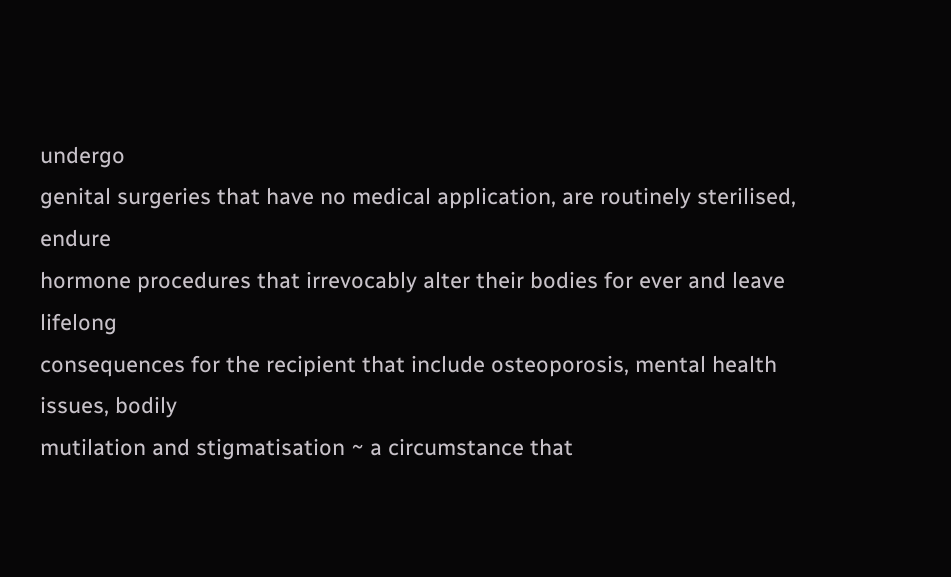undergo
genital surgeries that have no medical application, are routinely sterilised, endure
hormone procedures that irrevocably alter their bodies for ever and leave lifelong
consequences for the recipient that include osteoporosis, mental health issues, bodily
mutilation and stigmatisation ~ a circumstance that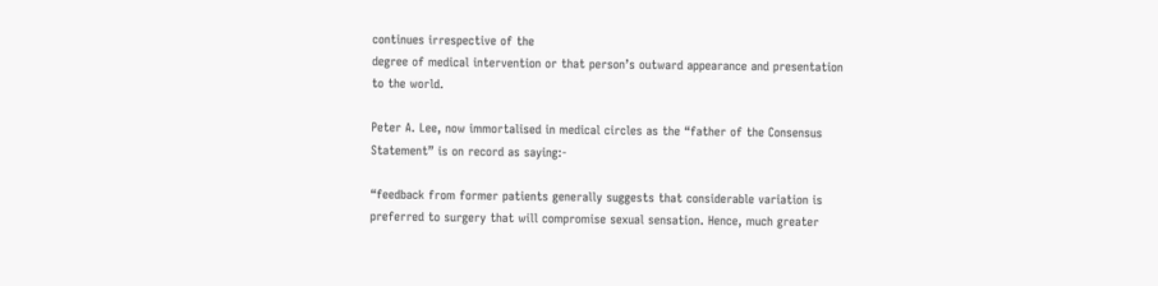continues irrespective of the
degree of medical intervention or that person’s outward appearance and presentation
to the world.

Peter A. Lee, now immortalised in medical circles as the “father of the Consensus
Statement” is on record as saying:-

“feedback from former patients generally suggests that considerable variation is
preferred to surgery that will compromise sexual sensation. Hence, much greater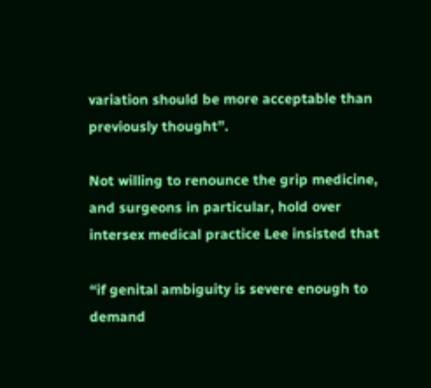variation should be more acceptable than previously thought”.

Not willing to renounce the grip medicine, and surgeons in particular, hold over
intersex medical practice Lee insisted that

“if genital ambiguity is severe enough to demand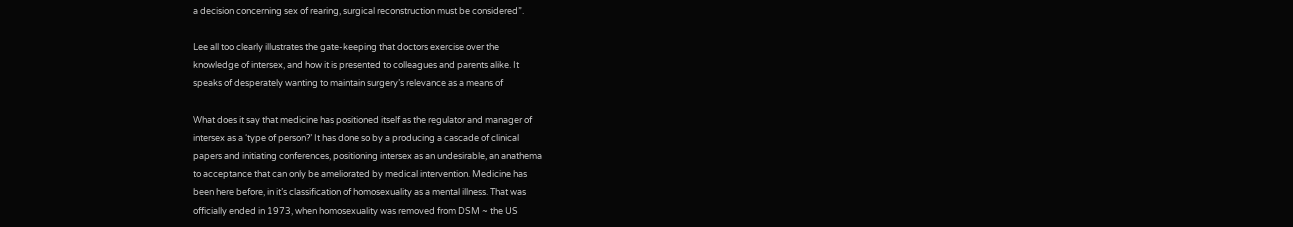a decision concerning sex of rearing, surgical reconstruction must be considered”.

Lee all too clearly illustrates the gate-keeping that doctors exercise over the
knowledge of intersex, and how it is presented to colleagues and parents alike. It
speaks of desperately wanting to maintain surgery’s relevance as a means of

What does it say that medicine has positioned itself as the regulator and manager of
intersex as a ‘type of person?’ It has done so by a producing a cascade of clinical
papers and initiating conferences, positioning intersex as an undesirable, an anathema
to acceptance that can only be ameliorated by medical intervention. Medicine has
been here before, in it’s classification of homosexuality as a mental illness. That was
officially ended in 1973, when homosexuality was removed from DSM ~ the US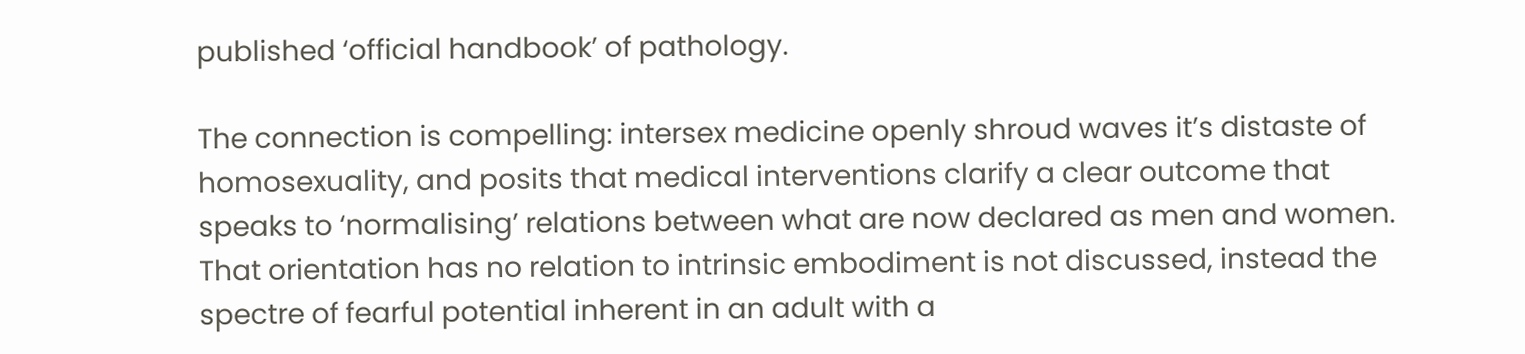published ‘official handbook’ of pathology.

The connection is compelling: intersex medicine openly shroud waves it’s distaste of
homosexuality, and posits that medical interventions clarify a clear outcome that
speaks to ‘normalising’ relations between what are now declared as men and women.
That orientation has no relation to intrinsic embodiment is not discussed, instead the
spectre of fearful potential inherent in an adult with a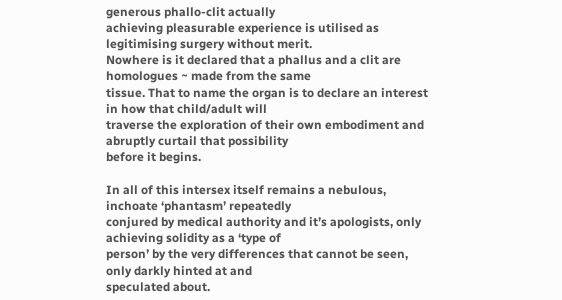generous phallo-clit actually
achieving pleasurable experience is utilised as legitimising surgery without merit.
Nowhere is it declared that a phallus and a clit are homologues ~ made from the same
tissue. That to name the organ is to declare an interest in how that child/adult will
traverse the exploration of their own embodiment and abruptly curtail that possibility
before it begins.

In all of this intersex itself remains a nebulous, inchoate ‘phantasm’ repeatedly
conjured by medical authority and it’s apologists, only achieving solidity as a ‘type of
person’ by the very differences that cannot be seen, only darkly hinted at and
speculated about.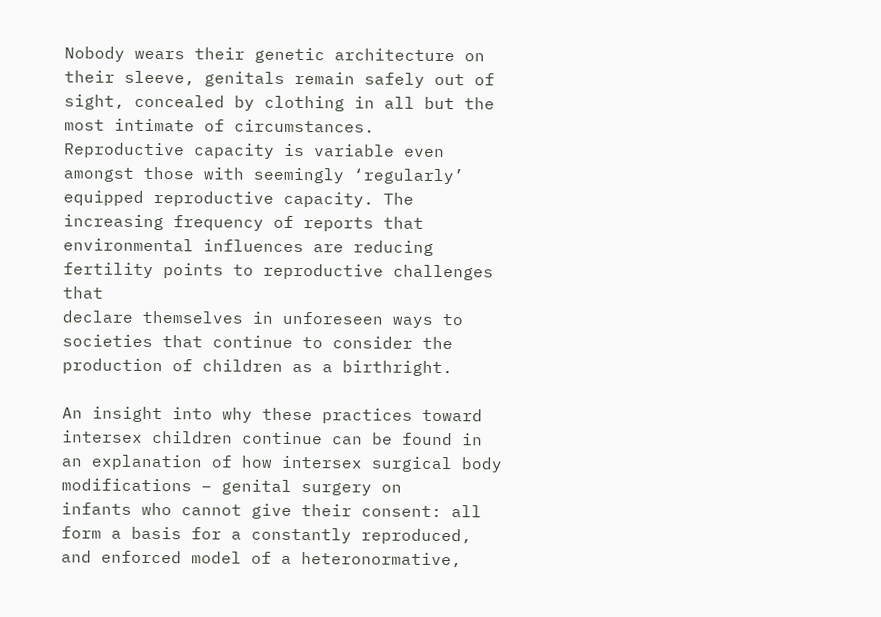Nobody wears their genetic architecture on their sleeve, genitals remain safely out of
sight, concealed by clothing in all but the most intimate of circumstances.
Reproductive capacity is variable even amongst those with seemingly ‘regularly’
equipped reproductive capacity. The increasing frequency of reports that
environmental influences are reducing fertility points to reproductive challenges that
declare themselves in unforeseen ways to societies that continue to consider the
production of children as a birthright.

An insight into why these practices toward intersex children continue can be found in
an explanation of how intersex surgical body modifications – genital surgery on
infants who cannot give their consent: all form a basis for a constantly reproduced,
and enforced model of a heteronormative,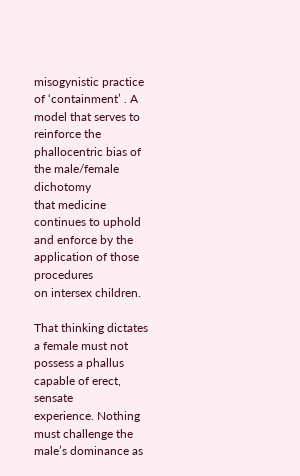misogynistic practice of ‘containment’ . A
model that serves to reinforce the phallocentric bias of the male/female dichotomy
that medicine continues to uphold and enforce by the application of those procedures
on intersex children.

That thinking dictates a female must not possess a phallus capable of erect, sensate
experience. Nothing must challenge the male’s dominance as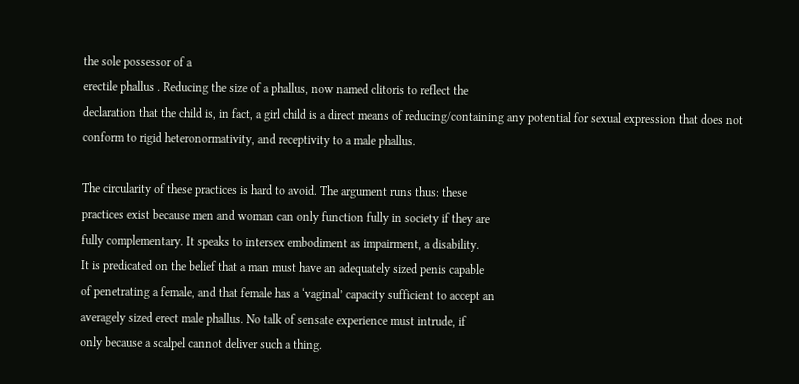the sole possessor of a
erectile phallus . Reducing the size of a phallus, now named clitoris to reflect the
declaration that the child is, in fact, a girl child is a direct means of reducing/containing any potential for sexual expression that does not conform to rigid heteronormativity, and receptivity to a male phallus.

The circularity of these practices is hard to avoid. The argument runs thus: these
practices exist because men and woman can only function fully in society if they are
fully complementary. It speaks to intersex embodiment as impairment, a disability.
It is predicated on the belief that a man must have an adequately sized penis capable
of penetrating a female, and that female has a ‘vaginal’ capacity sufficient to accept an
averagely sized erect male phallus. No talk of sensate experience must intrude, if
only because a scalpel cannot deliver such a thing.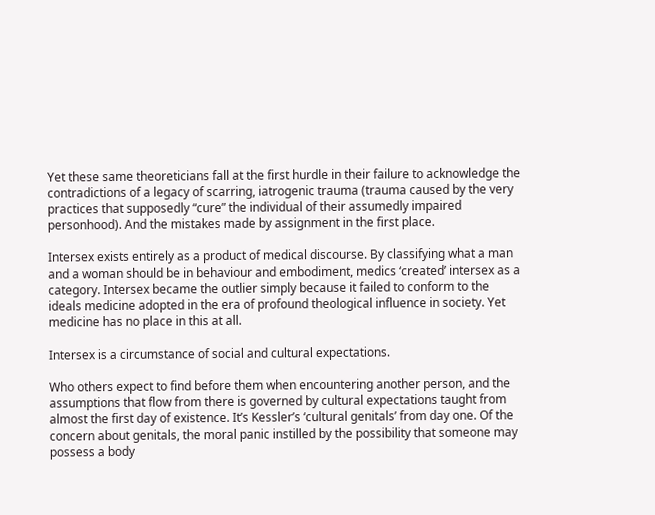Yet these same theoreticians fall at the first hurdle in their failure to acknowledge the
contradictions of a legacy of scarring, iatrogenic trauma (trauma caused by the very
practices that supposedly “cure” the individual of their assumedly impaired
personhood). And the mistakes made by assignment in the first place.

Intersex exists entirely as a product of medical discourse. By classifying what a man
and a woman should be in behaviour and embodiment, medics ‘created’ intersex as a
category. Intersex became the outlier simply because it failed to conform to the
ideals medicine adopted in the era of profound theological influence in society. Yet
medicine has no place in this at all.

Intersex is a circumstance of social and cultural expectations.

Who others expect to find before them when encountering another person, and the
assumptions that flow from there is governed by cultural expectations taught from
almost the first day of existence. It’s Kessler’s ‘cultural genitals’ from day one. Of the
concern about genitals, the moral panic instilled by the possibility that someone may
possess a body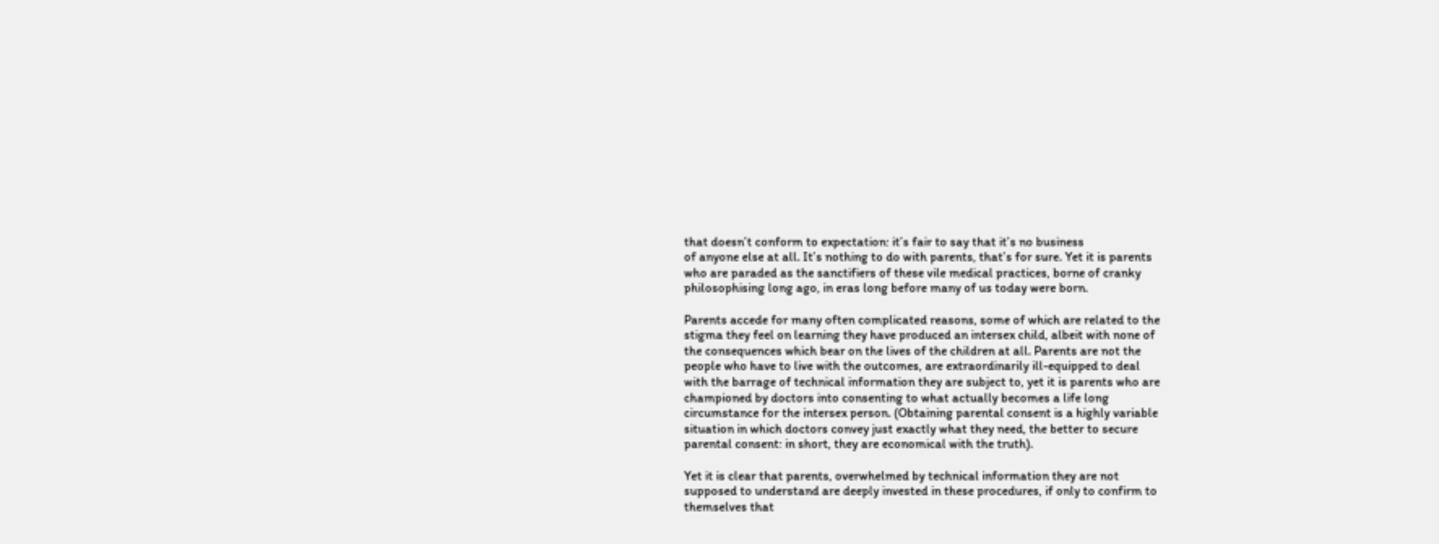that doesn’t conform to expectation: it’s fair to say that it’s no business
of anyone else at all. It’s nothing to do with parents, that’s for sure. Yet it is parents
who are paraded as the sanctifiers of these vile medical practices, borne of cranky
philosophising long ago, in eras long before many of us today were born.

Parents accede for many often complicated reasons, some of which are related to the
stigma they feel on learning they have produced an intersex child, albeit with none of
the consequences which bear on the lives of the children at all. Parents are not the
people who have to live with the outcomes, are extraordinarily ill-equipped to deal
with the barrage of technical information they are subject to, yet it is parents who are
championed by doctors into consenting to what actually becomes a life long
circumstance for the intersex person. (Obtaining parental consent is a highly variable
situation in which doctors convey just exactly what they need, the better to secure
parental consent: in short, they are economical with the truth).

Yet it is clear that parents, overwhelmed by technical information they are not
supposed to understand are deeply invested in these procedures, if only to confirm to
themselves that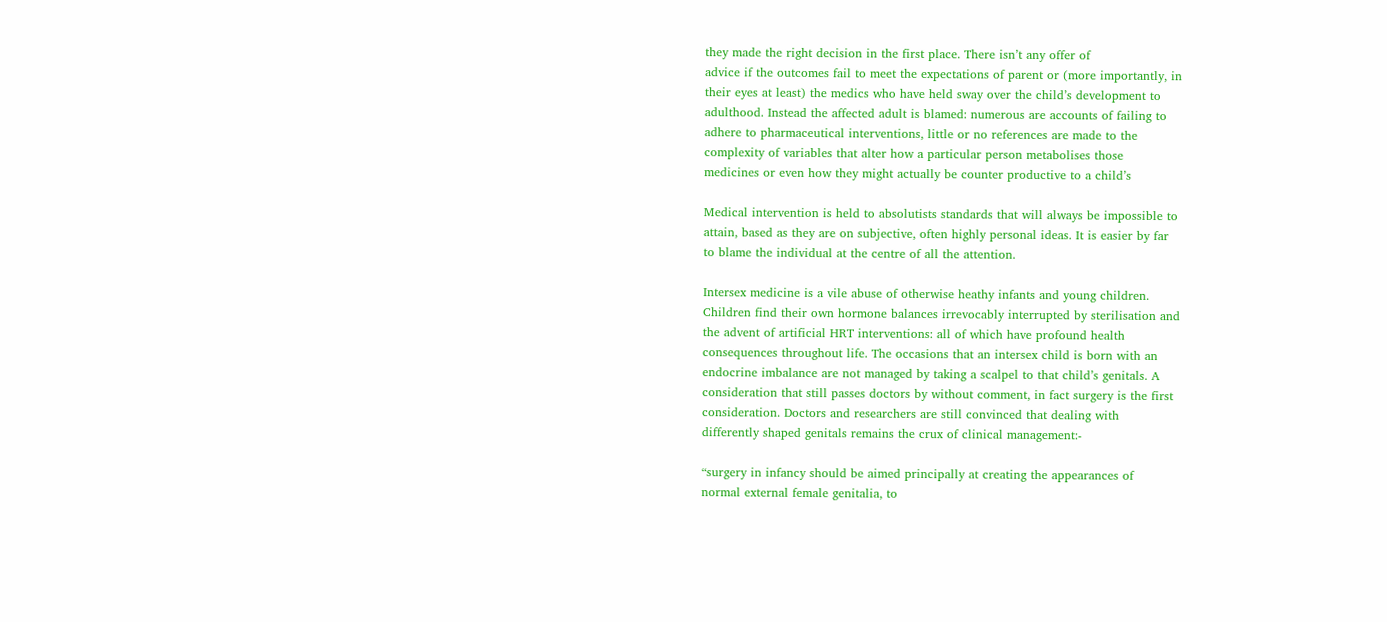they made the right decision in the first place. There isn’t any offer of
advice if the outcomes fail to meet the expectations of parent or (more importantly, in
their eyes at least) the medics who have held sway over the child’s development to
adulthood. Instead the affected adult is blamed: numerous are accounts of failing to
adhere to pharmaceutical interventions, little or no references are made to the
complexity of variables that alter how a particular person metabolises those
medicines or even how they might actually be counter productive to a child’s

Medical intervention is held to absolutists standards that will always be impossible to
attain, based as they are on subjective, often highly personal ideas. It is easier by far
to blame the individual at the centre of all the attention.

Intersex medicine is a vile abuse of otherwise heathy infants and young children.
Children find their own hormone balances irrevocably interrupted by sterilisation and
the advent of artificial HRT interventions: all of which have profound health
consequences throughout life. The occasions that an intersex child is born with an
endocrine imbalance are not managed by taking a scalpel to that child’s genitals. A
consideration that still passes doctors by without comment, in fact surgery is the first
consideration. Doctors and researchers are still convinced that dealing with
differently shaped genitals remains the crux of clinical management:-

“surgery in infancy should be aimed principally at creating the appearances of
normal external female genitalia, to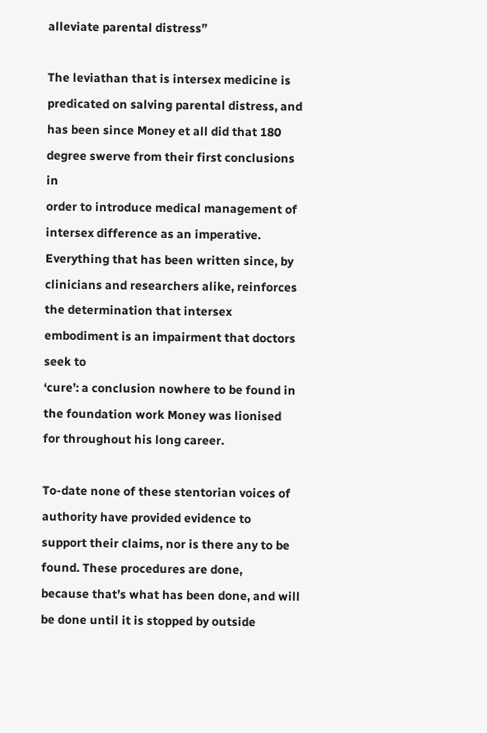alleviate parental distress”

The leviathan that is intersex medicine is predicated on salving parental distress, and
has been since Money et all did that 180 degree swerve from their first conclusions in
order to introduce medical management of intersex difference as an imperative.
Everything that has been written since, by clinicians and researchers alike, reinforces
the determination that intersex embodiment is an impairment that doctors seek to
‘cure’: a conclusion nowhere to be found in the foundation work Money was lionised
for throughout his long career.

To-date none of these stentorian voices of authority have provided evidence to
support their claims, nor is there any to be found. These procedures are done,
because that’s what has been done, and will be done until it is stopped by outside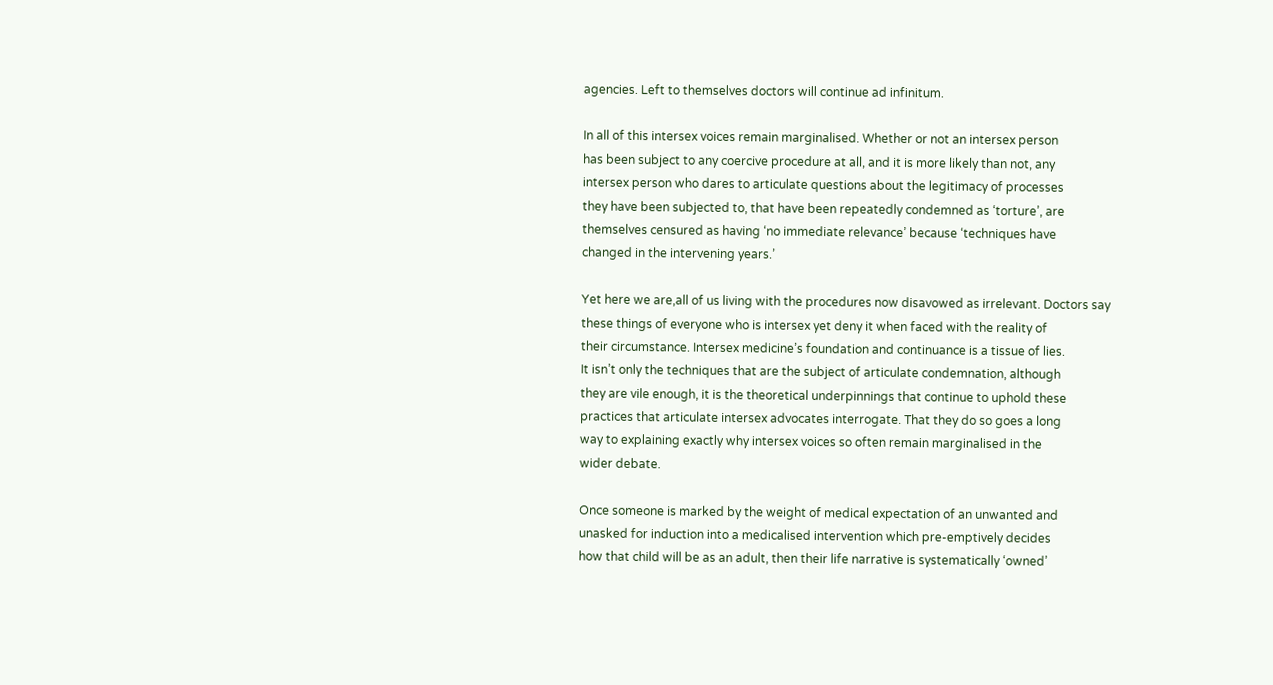agencies. Left to themselves doctors will continue ad infinitum.

In all of this intersex voices remain marginalised. Whether or not an intersex person
has been subject to any coercive procedure at all, and it is more likely than not, any
intersex person who dares to articulate questions about the legitimacy of processes
they have been subjected to, that have been repeatedly condemned as ‘torture’, are
themselves censured as having ‘no immediate relevance’ because ‘techniques have
changed in the intervening years.’

Yet here we are,all of us living with the procedures now disavowed as irrelevant. Doctors say
these things of everyone who is intersex yet deny it when faced with the reality of
their circumstance. Intersex medicine’s foundation and continuance is a tissue of lies.
It isn’t only the techniques that are the subject of articulate condemnation, although
they are vile enough, it is the theoretical underpinnings that continue to uphold these
practices that articulate intersex advocates interrogate. That they do so goes a long
way to explaining exactly why intersex voices so often remain marginalised in the
wider debate.

Once someone is marked by the weight of medical expectation of an unwanted and
unasked for induction into a medicalised intervention which pre-emptively decides
how that child will be as an adult, then their life narrative is systematically ‘owned’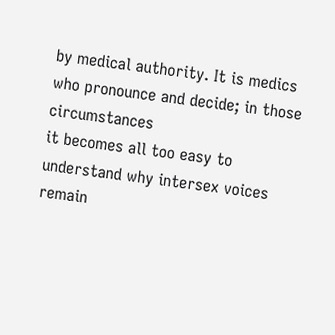by medical authority. It is medics who pronounce and decide; in those circumstances
it becomes all too easy to understand why intersex voices remain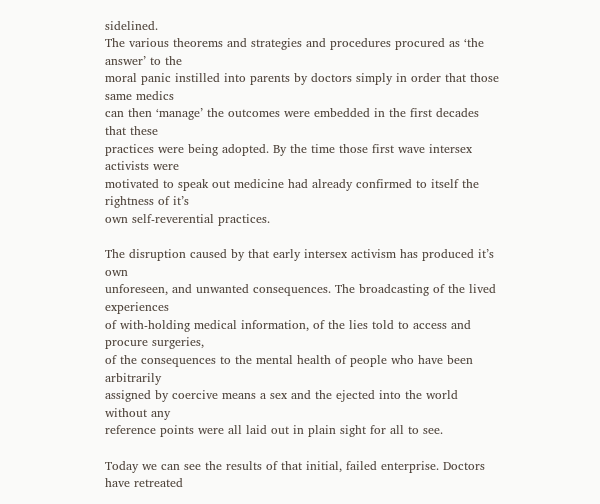sidelined.
The various theorems and strategies and procedures procured as ‘the answer’ to the
moral panic instilled into parents by doctors simply in order that those same medics
can then ‘manage’ the outcomes were embedded in the first decades that these
practices were being adopted. By the time those first wave intersex activists were
motivated to speak out medicine had already confirmed to itself the rightness of it’s
own self-reverential practices.

The disruption caused by that early intersex activism has produced it’s own
unforeseen, and unwanted consequences. The broadcasting of the lived experiences
of with-holding medical information, of the lies told to access and procure surgeries,
of the consequences to the mental health of people who have been arbitrarily
assigned by coercive means a sex and the ejected into the world without any
reference points were all laid out in plain sight for all to see.

Today we can see the results of that initial, failed enterprise. Doctors have retreated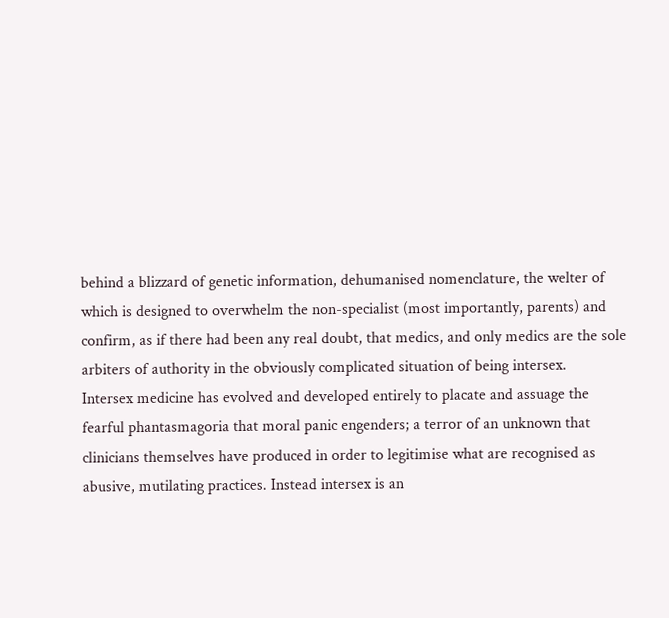behind a blizzard of genetic information, dehumanised nomenclature, the welter of
which is designed to overwhelm the non-specialist (most importantly, parents) and
confirm, as if there had been any real doubt, that medics, and only medics are the sole
arbiters of authority in the obviously complicated situation of being intersex.
Intersex medicine has evolved and developed entirely to placate and assuage the
fearful phantasmagoria that moral panic engenders; a terror of an unknown that
clinicians themselves have produced in order to legitimise what are recognised as
abusive, mutilating practices. Instead intersex is an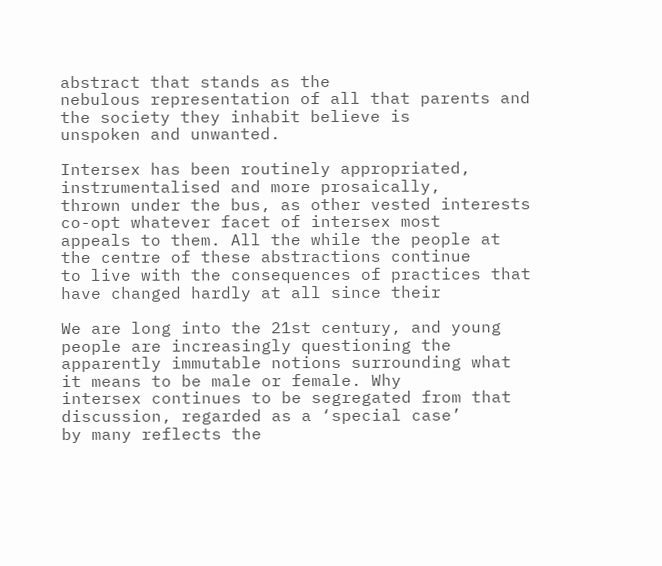abstract that stands as the
nebulous representation of all that parents and the society they inhabit believe is
unspoken and unwanted.

Intersex has been routinely appropriated, instrumentalised and more prosaically,
thrown under the bus, as other vested interests co-opt whatever facet of intersex most
appeals to them. All the while the people at the centre of these abstractions continue
to live with the consequences of practices that have changed hardly at all since their

We are long into the 21st century, and young people are increasingly questioning the
apparently immutable notions surrounding what it means to be male or female. Why
intersex continues to be segregated from that discussion, regarded as a ‘special case’
by many reflects the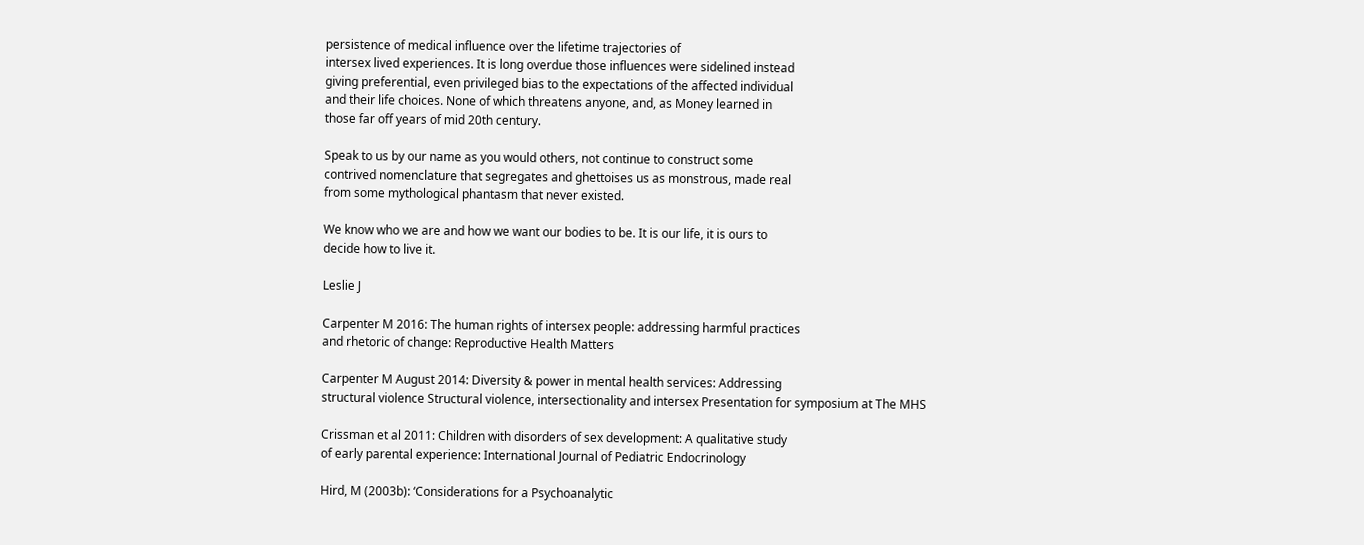persistence of medical influence over the lifetime trajectories of
intersex lived experiences. It is long overdue those influences were sidelined instead
giving preferential, even privileged bias to the expectations of the affected individual
and their life choices. None of which threatens anyone, and, as Money learned in
those far off years of mid 20th century.

Speak to us by our name as you would others, not continue to construct some
contrived nomenclature that segregates and ghettoises us as monstrous, made real
from some mythological phantasm that never existed.

We know who we are and how we want our bodies to be. It is our life, it is ours to
decide how to live it.

Leslie J

Carpenter M 2016: The human rights of intersex people: addressing harmful practices
and rhetoric of change: Reproductive Health Matters

Carpenter M August 2014: Diversity & power in mental health services: Addressing
structural violence Structural violence, intersectionality and intersex Presentation for symposium at The MHS

Crissman et al 2011: Children with disorders of sex development: A qualitative study
of early parental experience: International Journal of Pediatric Endocrinology

Hird, M (2003b): ‘Considerations for a Psychoanalytic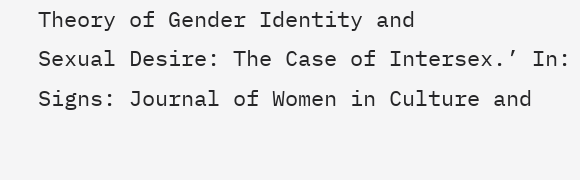Theory of Gender Identity and
Sexual Desire: The Case of Intersex.’ In: Signs: Journal of Women in Culture and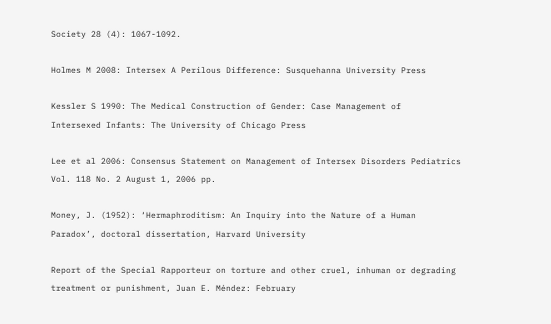Society 28 (4): 1067-1092.

Holmes M 2008: Intersex A Perilous Difference: Susquehanna University Press

Kessler S 1990: The Medical Construction of Gender: Case Management of
Intersexed Infants: The University of Chicago Press

Lee et al 2006: Consensus Statement on Management of Intersex Disorders Pediatrics
Vol. 118 No. 2 August 1, 2006 pp.

Money, J. (1952): ‘Hermaphroditism: An Inquiry into the Nature of a Human
Paradox’, doctoral dissertation, Harvard University

Report of the Special Rapporteur on torture and other cruel, inhuman or degrading
treatment or punishment, Juan E. Méndez: February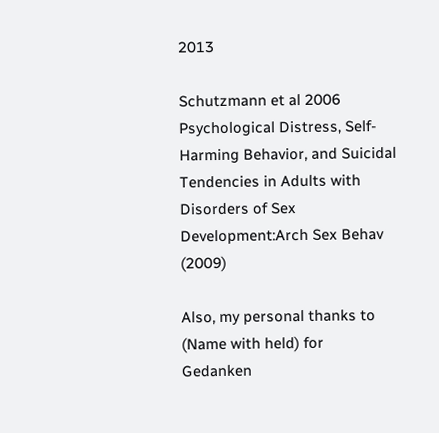2013

Schutzmann et al 2006 Psychological Distress, Self-Harming Behavior, and Suicidal
Tendencies in Adults with Disorders of Sex Development:Arch Sex Behav (2009)

Also, my personal thanks to (Name with held) for
Gedanken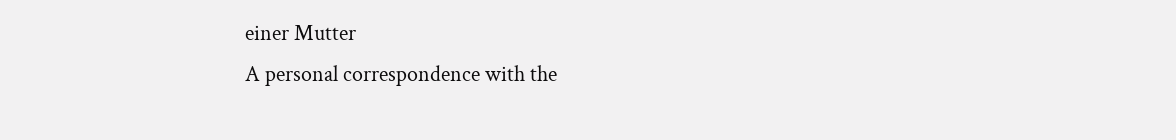einer Mutter
A personal correspondence with the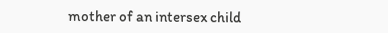mother of an intersex child